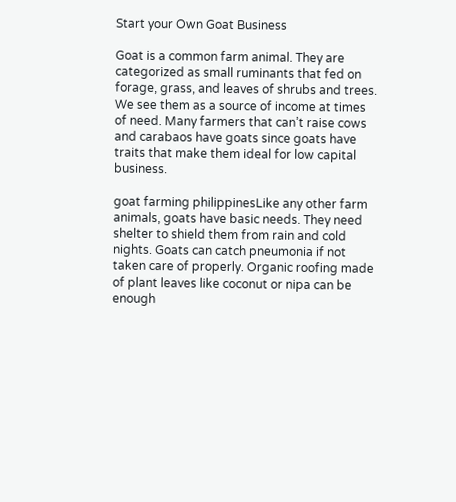Start your Own Goat Business

Goat is a common farm animal. They are categorized as small ruminants that fed on forage, grass, and leaves of shrubs and trees. We see them as a source of income at times of need. Many farmers that can’t raise cows and carabaos have goats since goats have traits that make them ideal for low capital business.

goat farming philippinesLike any other farm animals, goats have basic needs. They need shelter to shield them from rain and cold nights. Goats can catch pneumonia if not taken care of properly. Organic roofing made of plant leaves like coconut or nipa can be enough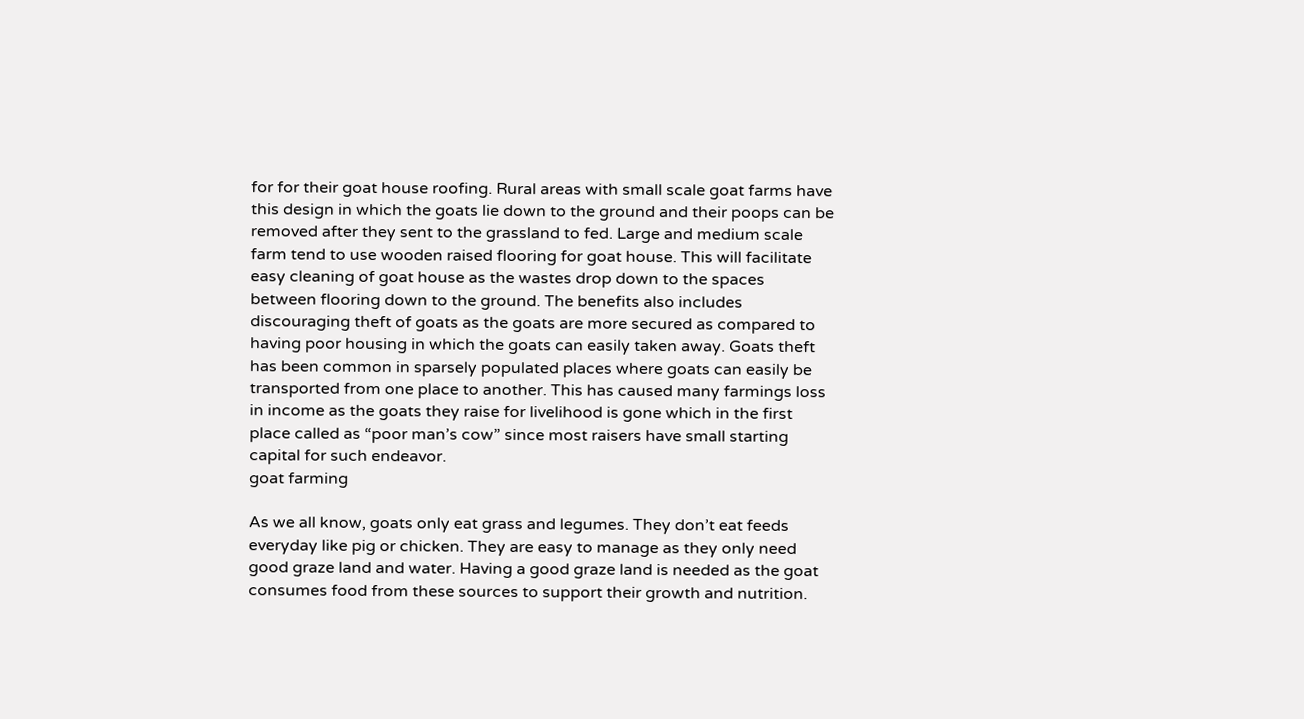for for their goat house roofing. Rural areas with small scale goat farms have this design in which the goats lie down to the ground and their poops can be removed after they sent to the grassland to fed. Large and medium scale farm tend to use wooden raised flooring for goat house. This will facilitate easy cleaning of goat house as the wastes drop down to the spaces between flooring down to the ground. The benefits also includes discouraging theft of goats as the goats are more secured as compared to having poor housing in which the goats can easily taken away. Goats theft has been common in sparsely populated places where goats can easily be transported from one place to another. This has caused many farmings loss in income as the goats they raise for livelihood is gone which in the first place called as “poor man’s cow” since most raisers have small starting capital for such endeavor.
goat farming

As we all know, goats only eat grass and legumes. They don’t eat feeds everyday like pig or chicken. They are easy to manage as they only need good graze land and water. Having a good graze land is needed as the goat consumes food from these sources to support their growth and nutrition.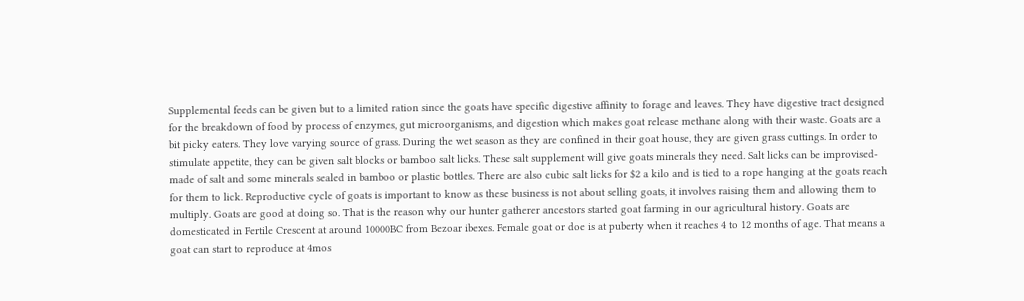Supplemental feeds can be given but to a limited ration since the goats have specific digestive affinity to forage and leaves. They have digestive tract designed for the breakdown of food by process of enzymes, gut microorganisms, and digestion which makes goat release methane along with their waste. Goats are a bit picky eaters. They love varying source of grass. During the wet season as they are confined in their goat house, they are given grass cuttings. In order to stimulate appetite, they can be given salt blocks or bamboo salt licks. These salt supplement will give goats minerals they need. Salt licks can be improvised- made of salt and some minerals sealed in bamboo or plastic bottles. There are also cubic salt licks for $2 a kilo and is tied to a rope hanging at the goats reach for them to lick. Reproductive cycle of goats is important to know as these business is not about selling goats, it involves raising them and allowing them to multiply. Goats are good at doing so. That is the reason why our hunter gatherer ancestors started goat farming in our agricultural history. Goats are domesticated in Fertile Crescent at around 10000BC from Bezoar ibexes. Female goat or doe is at puberty when it reaches 4 to 12 months of age. That means a goat can start to reproduce at 4mos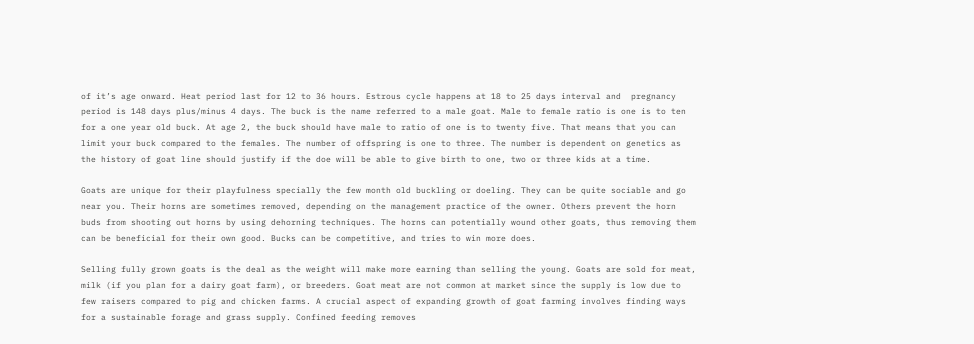of it’s age onward. Heat period last for 12 to 36 hours. Estrous cycle happens at 18 to 25 days interval and  pregnancy  period is 148 days plus/minus 4 days. The buck is the name referred to a male goat. Male to female ratio is one is to ten for a one year old buck. At age 2, the buck should have male to ratio of one is to twenty five. That means that you can limit your buck compared to the females. The number of offspring is one to three. The number is dependent on genetics as the history of goat line should justify if the doe will be able to give birth to one, two or three kids at a time.

Goats are unique for their playfulness specially the few month old buckling or doeling. They can be quite sociable and go near you. Their horns are sometimes removed, depending on the management practice of the owner. Others prevent the horn buds from shooting out horns by using dehorning techniques. The horns can potentially wound other goats, thus removing them can be beneficial for their own good. Bucks can be competitive, and tries to win more does.

Selling fully grown goats is the deal as the weight will make more earning than selling the young. Goats are sold for meat, milk (if you plan for a dairy goat farm), or breeders. Goat meat are not common at market since the supply is low due to few raisers compared to pig and chicken farms. A crucial aspect of expanding growth of goat farming involves finding ways for a sustainable forage and grass supply. Confined feeding removes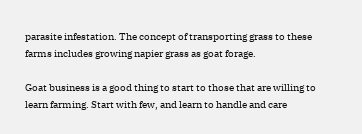parasite infestation. The concept of transporting grass to these farms includes growing napier grass as goat forage.

Goat business is a good thing to start to those that are willing to learn farming. Start with few, and learn to handle and care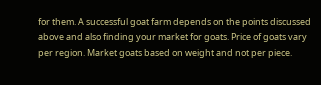for them. A successful goat farm depends on the points discussed above and also finding your market for goats. Price of goats vary per region. Market goats based on weight and not per piece.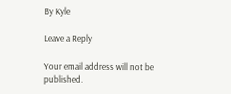By Kyle

Leave a Reply

Your email address will not be published.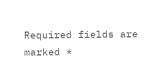Required fields are marked *